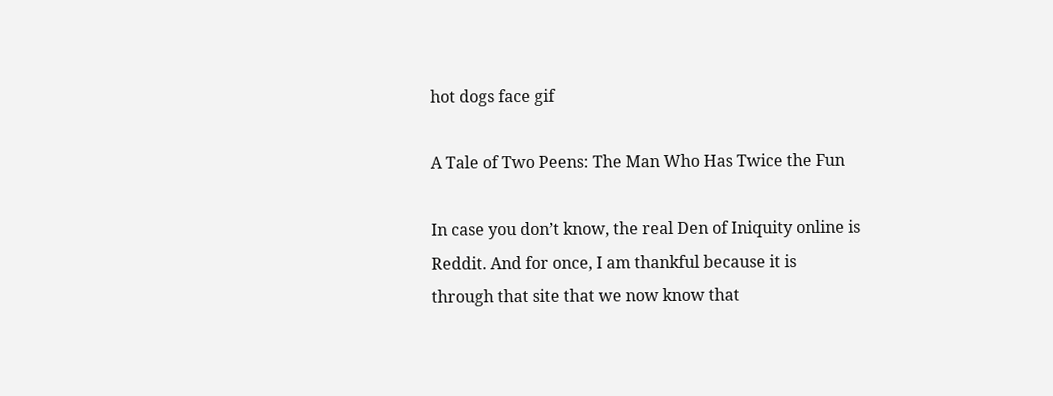hot dogs face gif

A Tale of Two Peens: The Man Who Has Twice the Fun

In case you don’t know, the real Den of Iniquity online is Reddit. And for once, I am thankful because it is through that site that we now know that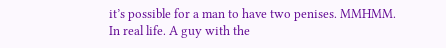it’s possible for a man to have two penises. MMHMM. In real life. A guy with the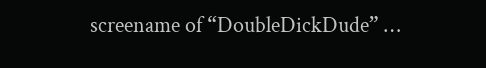screename of “DoubleDickDude” …